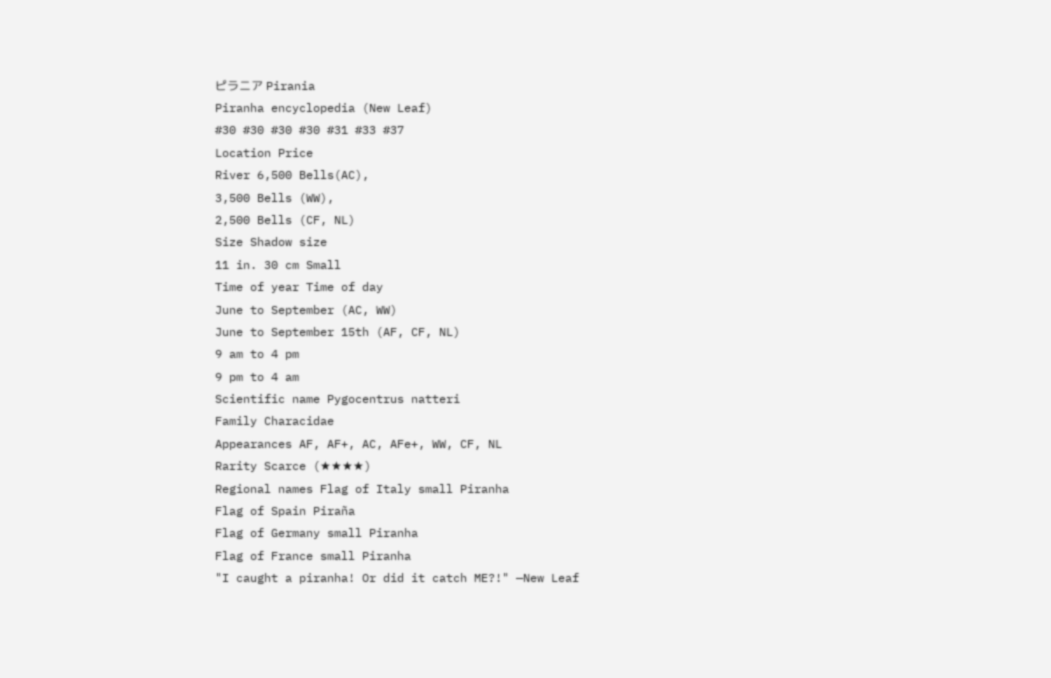ピラニア Pirania
Piranha encyclopedia (New Leaf)
#30 #30 #30 #30 #31 #33 #37
Location Price
River 6,500 Bells(AC),
3,500 Bells (WW),
2,500 Bells (CF, NL)
Size Shadow size
11 in. 30 cm Small
Time of year Time of day
June to September (AC, WW)
June to September 15th (AF, CF, NL)
9 am to 4 pm
9 pm to 4 am
Scientific name Pygocentrus natteri
Family Characidae
Appearances AF, AF+, AC, AFe+, WW, CF, NL
Rarity Scarce (★★★★)
Regional names Flag of Italy small Piranha
Flag of Spain Piraña
Flag of Germany small Piranha
Flag of France small Piranha
"I caught a piranha! Or did it catch ME?!" —New Leaf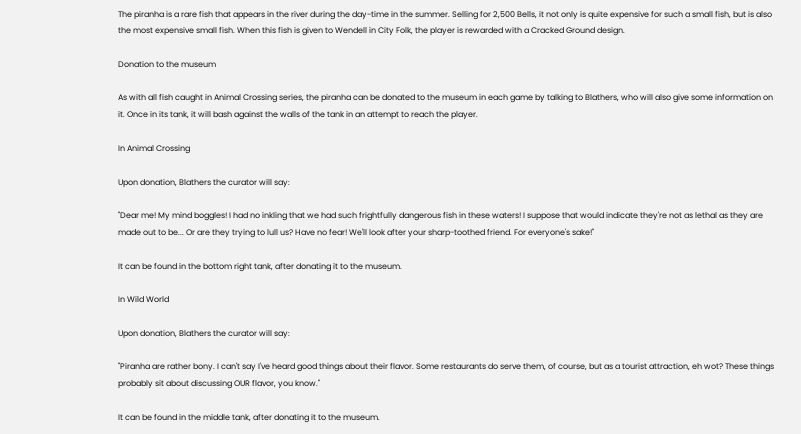The piranha is a rare fish that appears in the river during the day-time in the summer. Selling for 2,500 Bells, it not only is quite expensive for such a small fish, but is also the most expensive small fish. When this fish is given to Wendell in City Folk, the player is rewarded with a Cracked Ground design.

Donation to the museum

As with all fish caught in Animal Crossing series, the piranha can be donated to the museum in each game by talking to Blathers, who will also give some information on it. Once in its tank, it will bash against the walls of the tank in an attempt to reach the player.

In Animal Crossing

Upon donation, Blathers the curator will say:

"Dear me! My mind boggles! I had no inkling that we had such frightfully dangerous fish in these waters! I suppose that would indicate they're not as lethal as they are made out to be... Or are they trying to lull us? Have no fear! We'll look after your sharp-toothed friend. For everyone's sake!"

It can be found in the bottom right tank, after donating it to the museum.

In Wild World

Upon donation, Blathers the curator will say:

"Piranha are rather bony. I can't say I've heard good things about their flavor. Some restaurants do serve them, of course, but as a tourist attraction, eh wot? These things probably sit about discussing OUR flavor, you know."

It can be found in the middle tank, after donating it to the museum.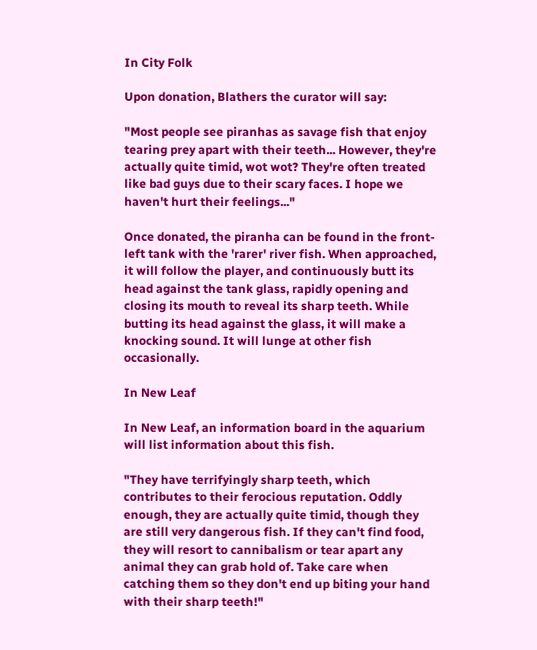In City Folk

Upon donation, Blathers the curator will say:

"Most people see piranhas as savage fish that enjoy tearing prey apart with their teeth... However, they're actually quite timid, wot wot? They're often treated like bad guys due to their scary faces. I hope we haven't hurt their feelings..."

Once donated, the piranha can be found in the front-left tank with the 'rarer' river fish. When approached, it will follow the player, and continuously butt its head against the tank glass, rapidly opening and closing its mouth to reveal its sharp teeth. While butting its head against the glass, it will make a knocking sound. It will lunge at other fish occasionally.

In New Leaf

In New Leaf, an information board in the aquarium will list information about this fish.

"They have terrifyingly sharp teeth, which contributes to their ferocious reputation. Oddly enough, they are actually quite timid, though they are still very dangerous fish. If they can't find food, they will resort to cannibalism or tear apart any animal they can grab hold of. Take care when catching them so they don't end up biting your hand with their sharp teeth!"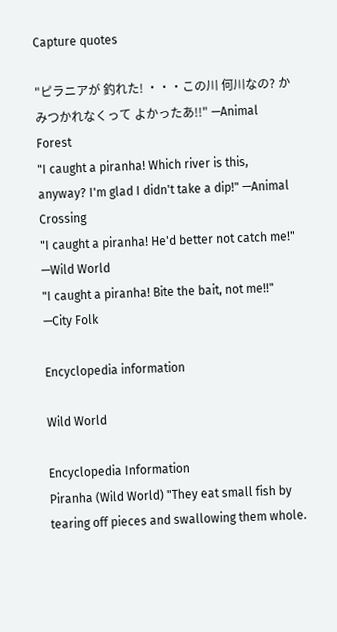Capture quotes

"ピラニアが 釣れた! ・・・この川 何川なの? かみつかれなくって よかったあ!!" —Animal Forest
"I caught a piranha! Which river is this, anyway? I'm glad I didn't take a dip!" —Animal Crossing
"I caught a piranha! He'd better not catch me!" —Wild World
"I caught a piranha! Bite the bait, not me!!" —City Folk

Encyclopedia information

Wild World

Encyclopedia Information
Piranha (Wild World) "They eat small fish by tearing off pieces and swallowing them whole.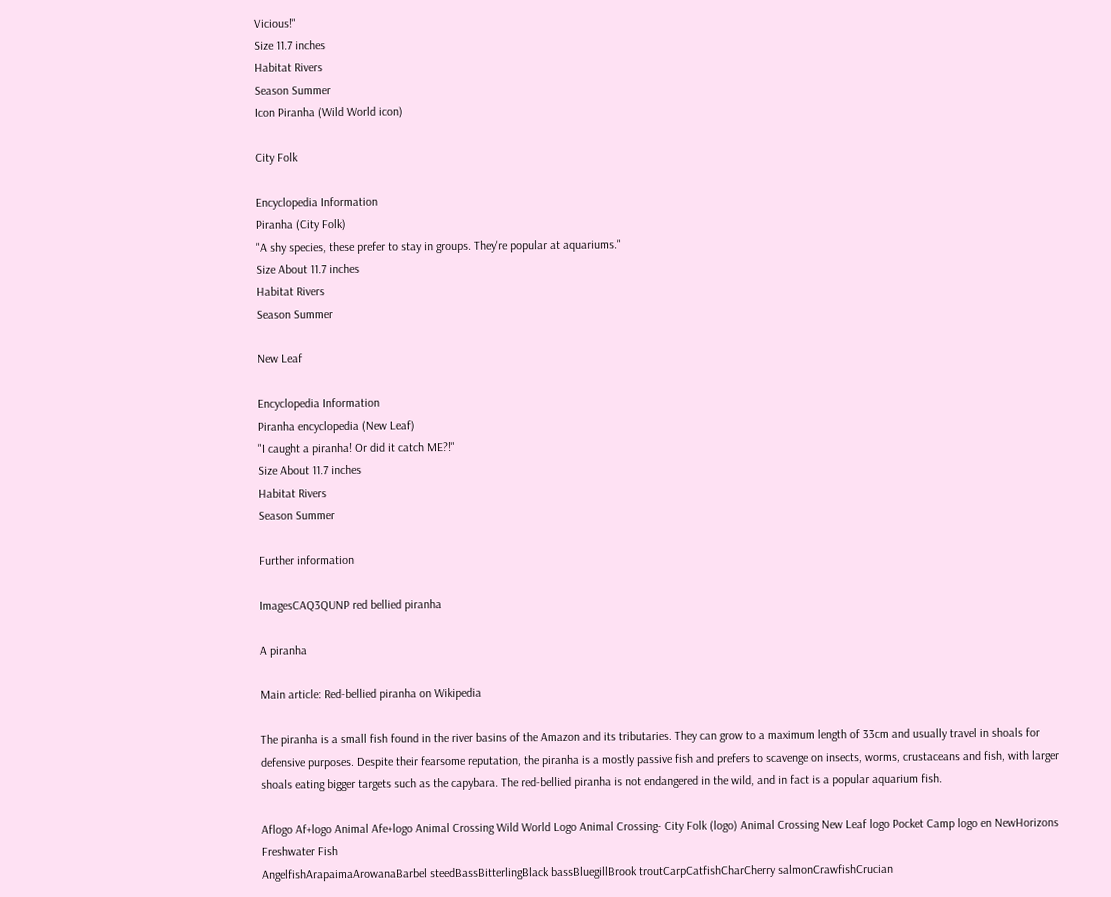Vicious!"
Size 11.7 inches
Habitat Rivers
Season Summer
Icon Piranha (Wild World icon)

City Folk

Encyclopedia Information
Piranha (City Folk)
"A shy species, these prefer to stay in groups. They're popular at aquariums."
Size About 11.7 inches
Habitat Rivers
Season Summer

New Leaf

Encyclopedia Information
Piranha encyclopedia (New Leaf)
"I caught a piranha! Or did it catch ME?!"
Size About 11.7 inches
Habitat Rivers
Season Summer

Further information

ImagesCAQ3QUNP red bellied piranha

A piranha

Main article: Red-bellied piranha on Wikipedia

The piranha is a small fish found in the river basins of the Amazon and its tributaries. They can grow to a maximum length of 33cm and usually travel in shoals for defensive purposes. Despite their fearsome reputation, the piranha is a mostly passive fish and prefers to scavenge on insects, worms, crustaceans and fish, with larger shoals eating bigger targets such as the capybara. The red-bellied piranha is not endangered in the wild, and in fact is a popular aquarium fish.

Aflogo Af+logo Animal Afe+logo Animal Crossing Wild World Logo Animal Crossing- City Folk (logo) Animal Crossing New Leaf logo Pocket Camp logo en NewHorizons
Freshwater Fish
AngelfishArapaimaArowanaBarbel steedBassBitterlingBlack bassBluegillBrook troutCarpCatfishCharCherry salmonCrawfishCrucian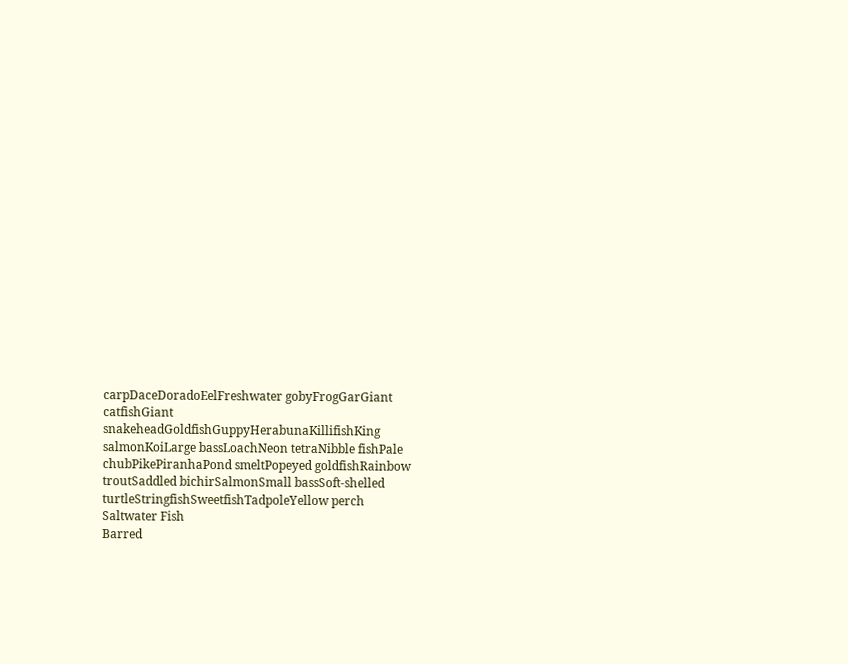carpDaceDoradoEelFreshwater gobyFrogGarGiant catfishGiant snakeheadGoldfishGuppyHerabunaKillifishKing salmonKoiLarge bassLoachNeon tetraNibble fishPale chubPikePiranhaPond smeltPopeyed goldfishRainbow troutSaddled bichirSalmonSmall bassSoft-shelled turtleStringfishSweetfishTadpoleYellow perch
Saltwater Fish
Barred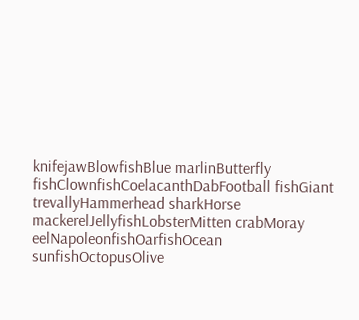knifejawBlowfishBlue marlinButterfly fishClownfishCoelacanthDabFootball fishGiant trevallyHammerhead sharkHorse mackerelJellyfishLobsterMitten crabMoray eelNapoleonfishOarfishOcean sunfishOctopusOlive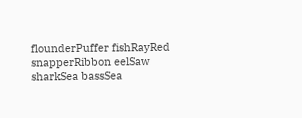flounderPuffer fishRayRed snapperRibbon eelSaw sharkSea bassSea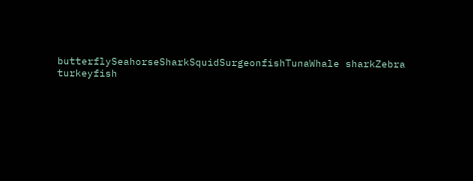butterflySeahorseSharkSquidSurgeonfishTunaWhale sharkZebra turkeyfish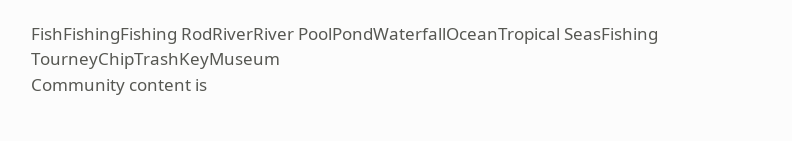FishFishingFishing RodRiverRiver PoolPondWaterfallOceanTropical SeasFishing TourneyChipTrashKeyMuseum
Community content is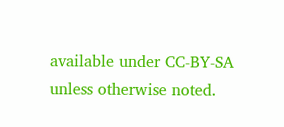available under CC-BY-SA unless otherwise noted.